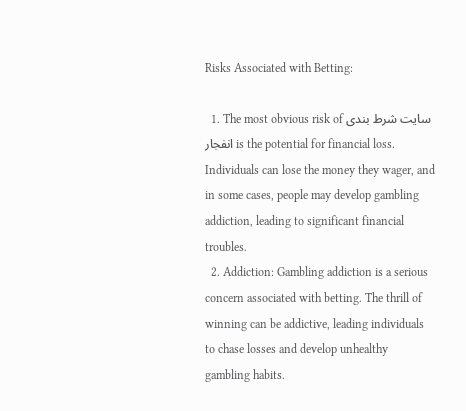Risks Associated with Betting:

  1. The most obvious risk of سایت شرط بندی انفجار is the potential for financial loss. Individuals can lose the money they wager, and in some cases, people may develop gambling addiction, leading to significant financial troubles.
  2. Addiction: Gambling addiction is a serious concern associated with betting. The thrill of winning can be addictive, leading individuals to chase losses and develop unhealthy gambling habits.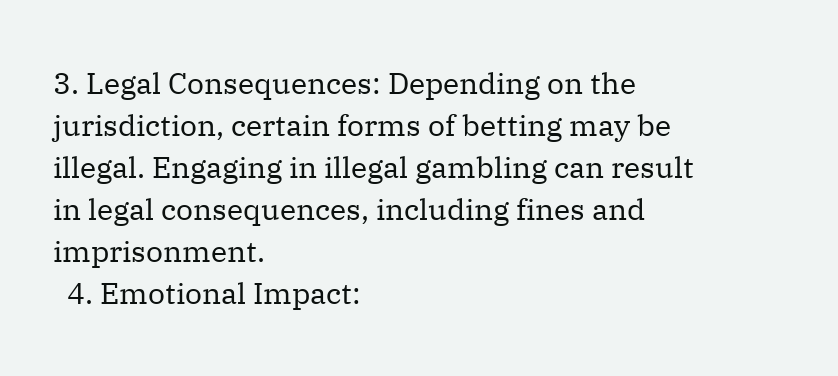3. Legal Consequences: Depending on the jurisdiction, certain forms of betting may be illegal. Engaging in illegal gambling can result in legal consequences, including fines and imprisonment.
  4. Emotional Impact: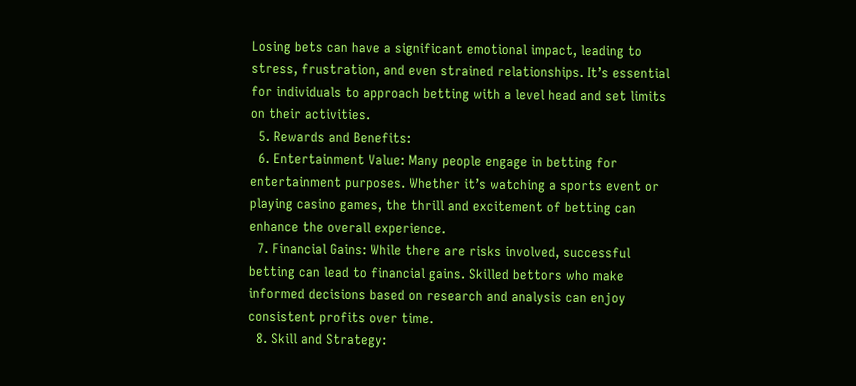Losing bets can have a significant emotional impact, leading to stress, frustration, and even strained relationships. It’s essential for individuals to approach betting with a level head and set limits on their activities.
  5. Rewards and Benefits:
  6. Entertainment Value: Many people engage in betting for entertainment purposes. Whether it’s watching a sports event or playing casino games, the thrill and excitement of betting can enhance the overall experience.
  7. Financial Gains: While there are risks involved, successful betting can lead to financial gains. Skilled bettors who make informed decisions based on research and analysis can enjoy consistent profits over time.
  8. Skill and Strategy: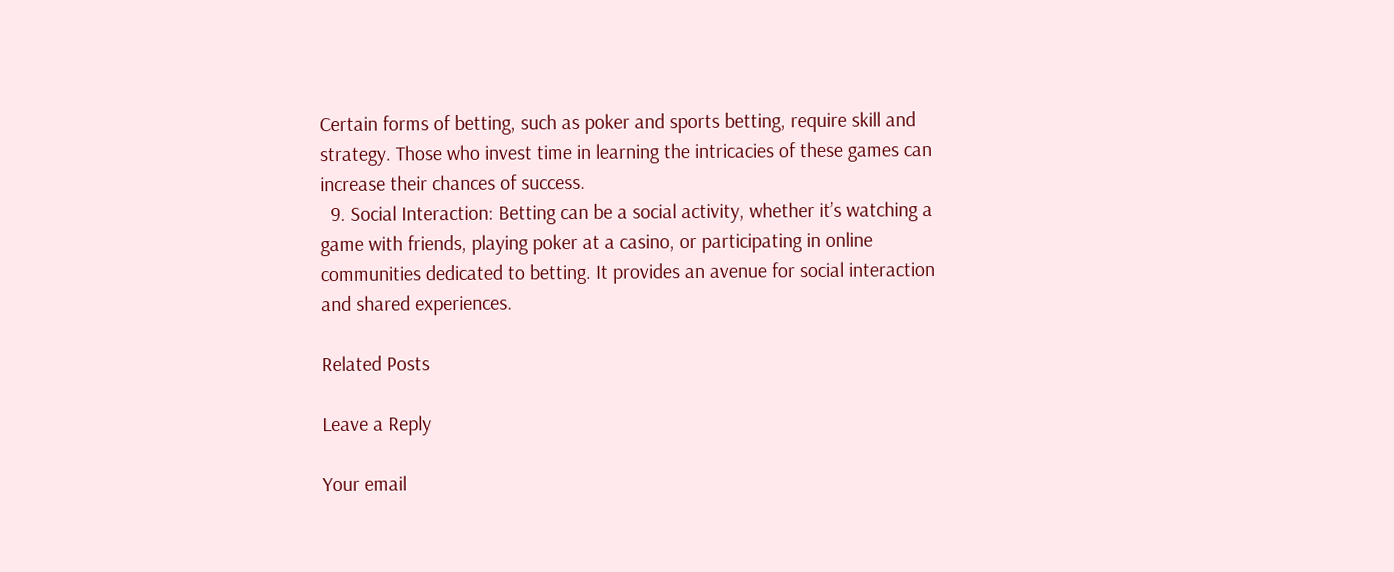Certain forms of betting, such as poker and sports betting, require skill and strategy. Those who invest time in learning the intricacies of these games can increase their chances of success.
  9. Social Interaction: Betting can be a social activity, whether it’s watching a game with friends, playing poker at a casino, or participating in online communities dedicated to betting. It provides an avenue for social interaction and shared experiences.

Related Posts

Leave a Reply

Your email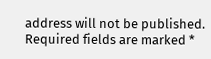address will not be published. Required fields are marked *